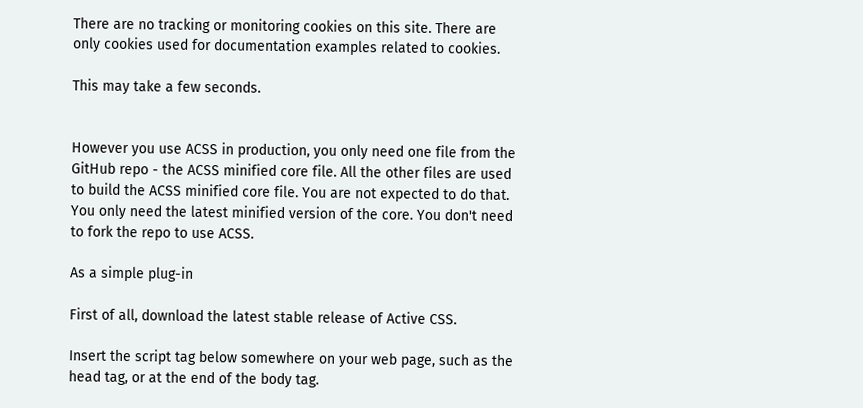There are no tracking or monitoring cookies on this site. There are only cookies used for documentation examples related to cookies.

This may take a few seconds.


However you use ACSS in production, you only need one file from the GitHub repo - the ACSS minified core file. All the other files are used to build the ACSS minified core file. You are not expected to do that. You only need the latest minified version of the core. You don't need to fork the repo to use ACSS.

As a simple plug-in

First of all, download the latest stable release of Active CSS.

Insert the script tag below somewhere on your web page, such as the head tag, or at the end of the body tag.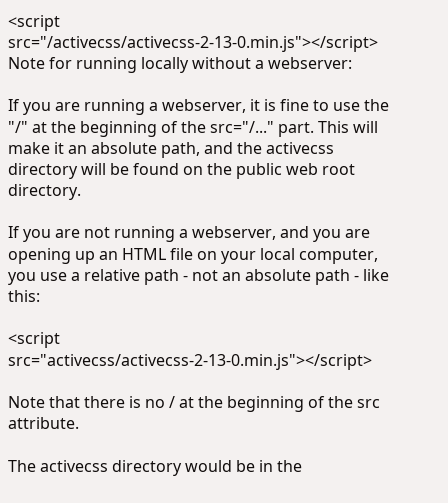<script src="/activecss/activecss-2-13-0.min.js"></script>
Note for running locally without a webserver:

If you are running a webserver, it is fine to use the "/" at the beginning of the src="/..." part. This will make it an absolute path, and the activecss directory will be found on the public web root directory.

If you are not running a webserver, and you are opening up an HTML file on your local computer, you use a relative path - not an absolute path - like this:

<script src="activecss/activecss-2-13-0.min.js"></script>

Note that there is no / at the beginning of the src attribute.

The activecss directory would be in the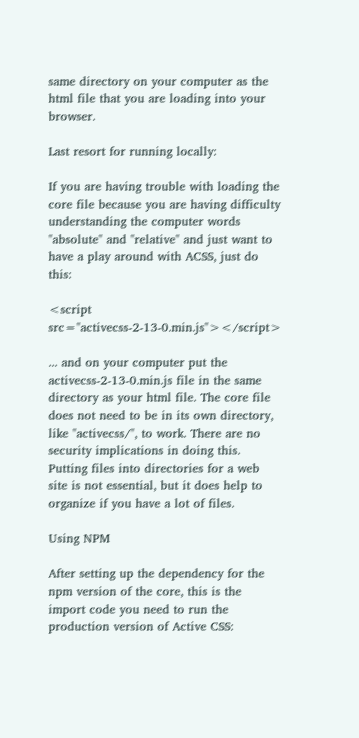same directory on your computer as the html file that you are loading into your browser.

Last resort for running locally:

If you are having trouble with loading the core file because you are having difficulty understanding the computer words "absolute" and "relative" and just want to have a play around with ACSS, just do this:

<script src="activecss-2-13-0.min.js"></script>

... and on your computer put the activecss-2-13-0.min.js file in the same directory as your html file. The core file does not need to be in its own directory, like "activecss/", to work. There are no security implications in doing this. Putting files into directories for a web site is not essential, but it does help to organize if you have a lot of files.

Using NPM

After setting up the dependency for the npm version of the core, this is the import code you need to run the production version of Active CSS: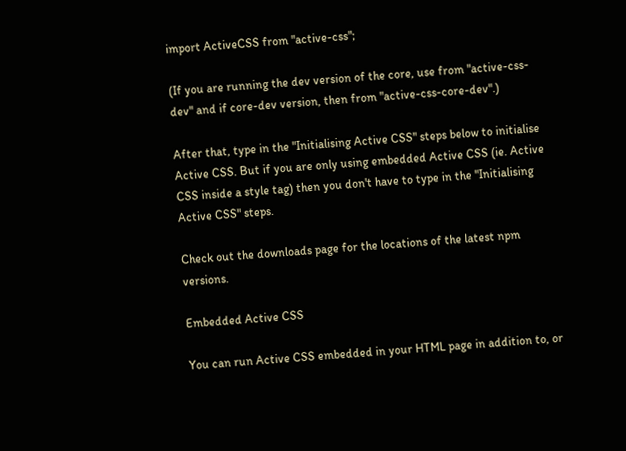import ActiveCSS from "active-css";

(If you are running the dev version of the core, use from "active-css-dev" and if core-dev version, then from "active-css-core-dev".)

After that, type in the "Initialising Active CSS" steps below to initialise Active CSS. But if you are only using embedded Active CSS (ie. Active CSS inside a style tag) then you don't have to type in the "Initialising Active CSS" steps.

Check out the downloads page for the locations of the latest npm versions.

Embedded Active CSS

You can run Active CSS embedded in your HTML page in addition to, or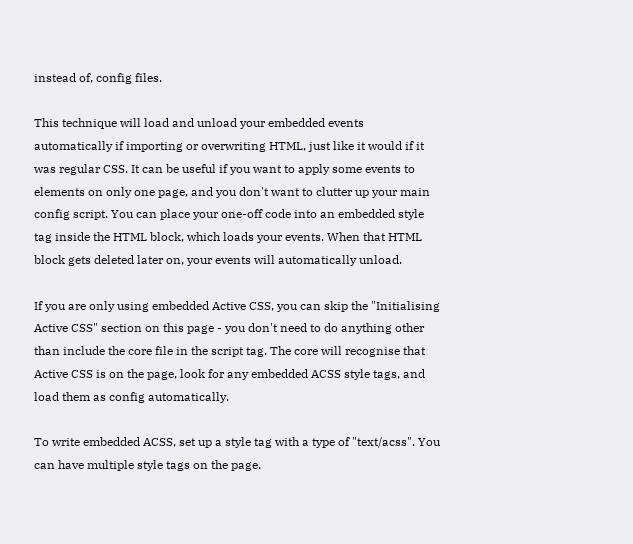instead of, config files.

This technique will load and unload your embedded events automatically if importing or overwriting HTML, just like it would if it was regular CSS. It can be useful if you want to apply some events to elements on only one page, and you don't want to clutter up your main config script. You can place your one-off code into an embedded style tag inside the HTML block, which loads your events. When that HTML block gets deleted later on, your events will automatically unload.

If you are only using embedded Active CSS, you can skip the "Initialising Active CSS" section on this page - you don't need to do anything other than include the core file in the script tag. The core will recognise that Active CSS is on the page, look for any embedded ACSS style tags, and load them as config automatically.

To write embedded ACSS, set up a style tag with a type of "text/acss". You can have multiple style tags on the page.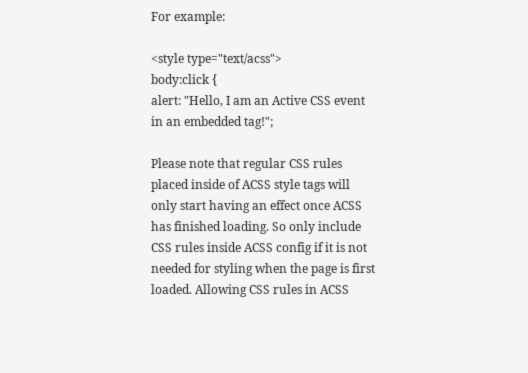For example:

<style type="text/acss">
body:click {
alert: "Hello, I am an Active CSS event in an embedded tag!";

Please note that regular CSS rules placed inside of ACSS style tags will only start having an effect once ACSS has finished loading. So only include CSS rules inside ACSS config if it is not needed for styling when the page is first loaded. Allowing CSS rules in ACSS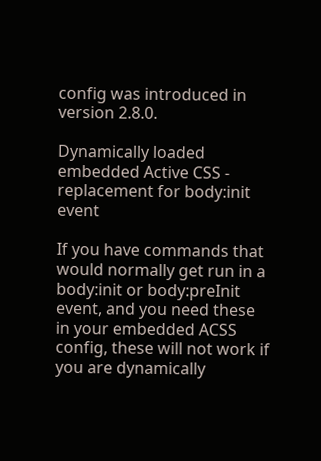config was introduced in version 2.8.0.

Dynamically loaded embedded Active CSS - replacement for body:init event

If you have commands that would normally get run in a body:init or body:preInit event, and you need these in your embedded ACSS config, these will not work if you are dynamically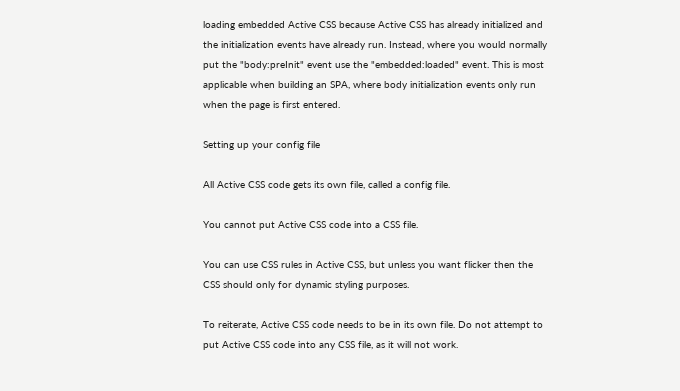loading embedded Active CSS because Active CSS has already initialized and the initialization events have already run. Instead, where you would normally put the "body:preInit" event use the "embedded:loaded" event. This is most applicable when building an SPA, where body initialization events only run when the page is first entered.

Setting up your config file

All Active CSS code gets its own file, called a config file.

You cannot put Active CSS code into a CSS file.

You can use CSS rules in Active CSS, but unless you want flicker then the CSS should only for dynamic styling purposes.

To reiterate, Active CSS code needs to be in its own file. Do not attempt to put Active CSS code into any CSS file, as it will not work.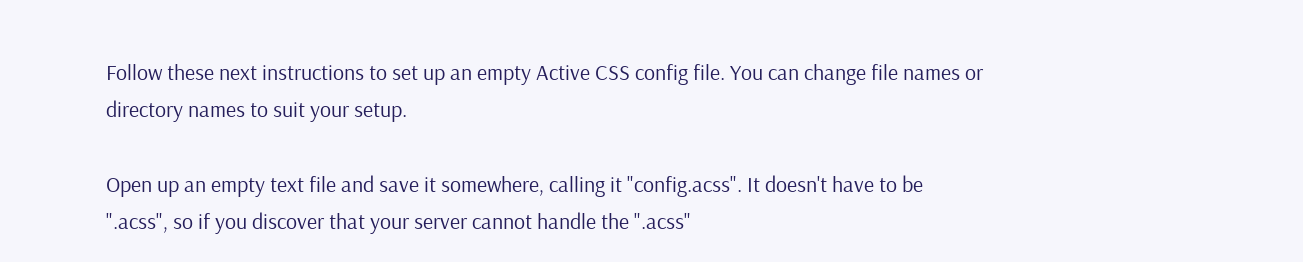Follow these next instructions to set up an empty Active CSS config file. You can change file names or directory names to suit your setup.

Open up an empty text file and save it somewhere, calling it "config.acss". It doesn't have to be ".acss", so if you discover that your server cannot handle the ".acss"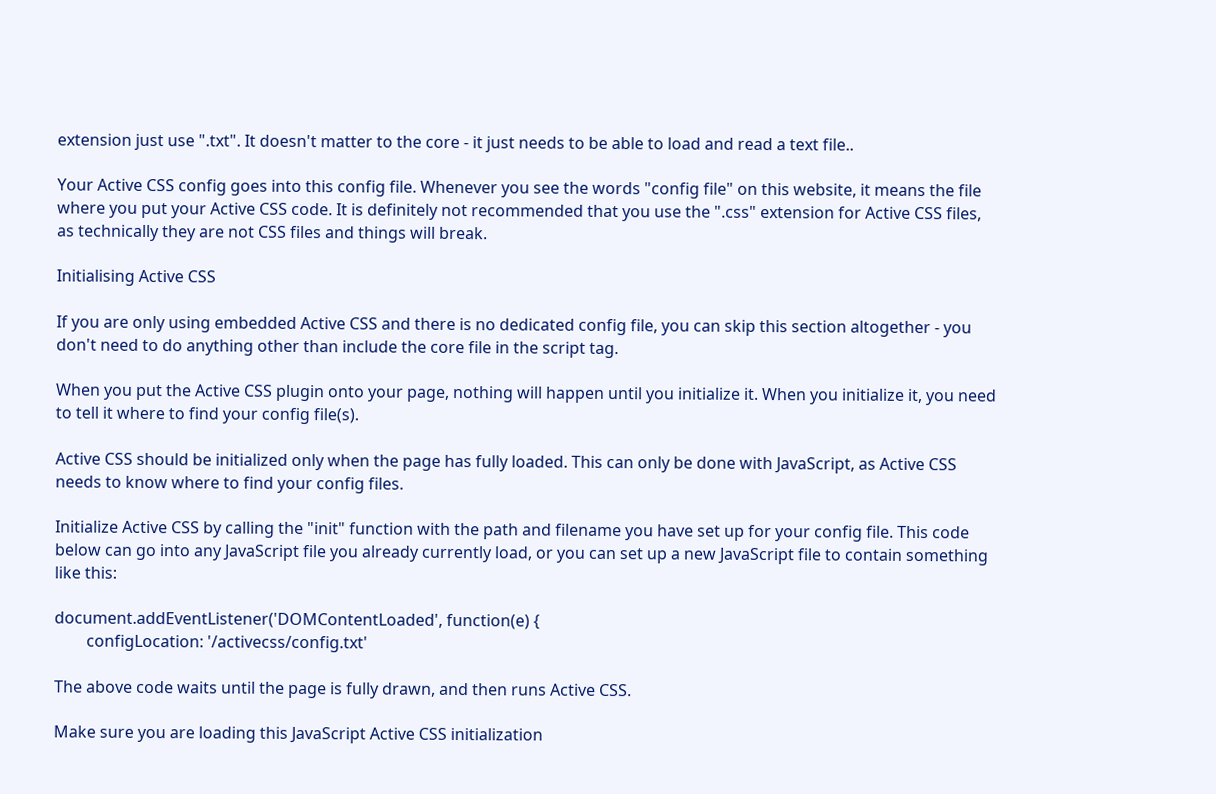extension just use ".txt". It doesn't matter to the core - it just needs to be able to load and read a text file..

Your Active CSS config goes into this config file. Whenever you see the words "config file" on this website, it means the file where you put your Active CSS code. It is definitely not recommended that you use the ".css" extension for Active CSS files, as technically they are not CSS files and things will break.

Initialising Active CSS

If you are only using embedded Active CSS and there is no dedicated config file, you can skip this section altogether - you don't need to do anything other than include the core file in the script tag.

When you put the Active CSS plugin onto your page, nothing will happen until you initialize it. When you initialize it, you need to tell it where to find your config file(s).

Active CSS should be initialized only when the page has fully loaded. This can only be done with JavaScript, as Active CSS needs to know where to find your config files.

Initialize Active CSS by calling the "init" function with the path and filename you have set up for your config file. This code below can go into any JavaScript file you already currently load, or you can set up a new JavaScript file to contain something like this:

document.addEventListener('DOMContentLoaded', function(e) {
        configLocation: '/activecss/config.txt'

The above code waits until the page is fully drawn, and then runs Active CSS.

Make sure you are loading this JavaScript Active CSS initialization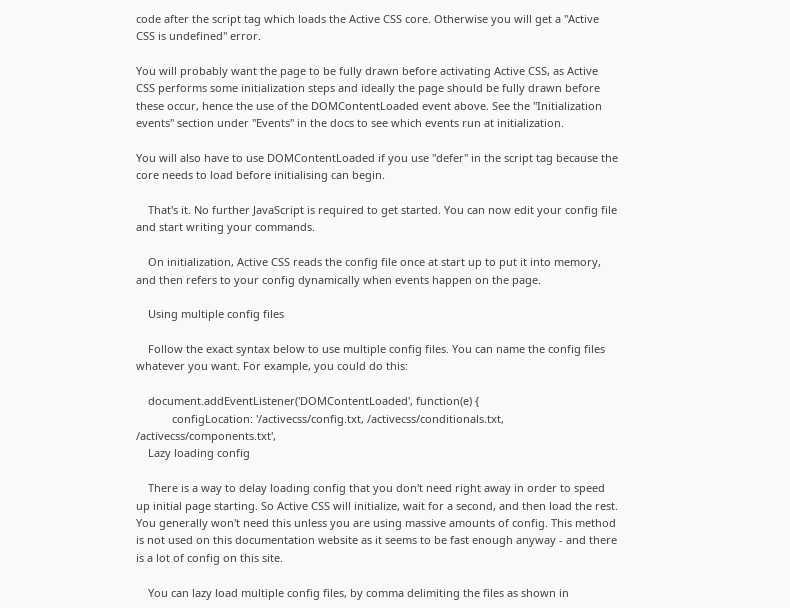code after the script tag which loads the Active CSS core. Otherwise you will get a "Active CSS is undefined" error.

You will probably want the page to be fully drawn before activating Active CSS, as Active CSS performs some initialization steps and ideally the page should be fully drawn before these occur, hence the use of the DOMContentLoaded event above. See the "Initialization events" section under "Events" in the docs to see which events run at initialization.

You will also have to use DOMContentLoaded if you use "defer" in the script tag because the core needs to load before initialising can begin.

    That's it. No further JavaScript is required to get started. You can now edit your config file and start writing your commands.

    On initialization, Active CSS reads the config file once at start up to put it into memory, and then refers to your config dynamically when events happen on the page.

    Using multiple config files

    Follow the exact syntax below to use multiple config files. You can name the config files whatever you want. For example, you could do this:

    document.addEventListener('DOMContentLoaded', function(e) {
            configLocation: '/activecss/config.txt, /activecss/conditionals.txt, /activecss/components.txt',
    Lazy loading config

    There is a way to delay loading config that you don't need right away in order to speed up initial page starting. So Active CSS will initialize, wait for a second, and then load the rest. You generally won't need this unless you are using massive amounts of config. This method is not used on this documentation website as it seems to be fast enough anyway - and there is a lot of config on this site.

    You can lazy load multiple config files, by comma delimiting the files as shown in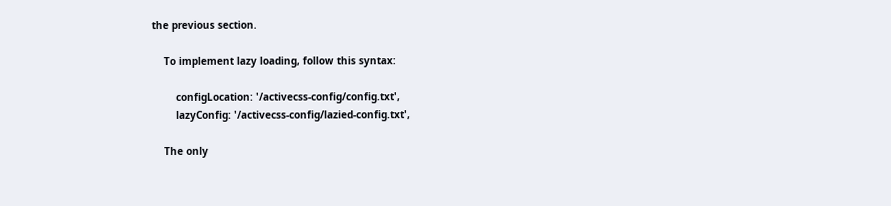the previous section.

    To implement lazy loading, follow this syntax:

        configLocation: '/activecss-config/config.txt',
        lazyConfig: '/activecss-config/lazied-config.txt',

    The only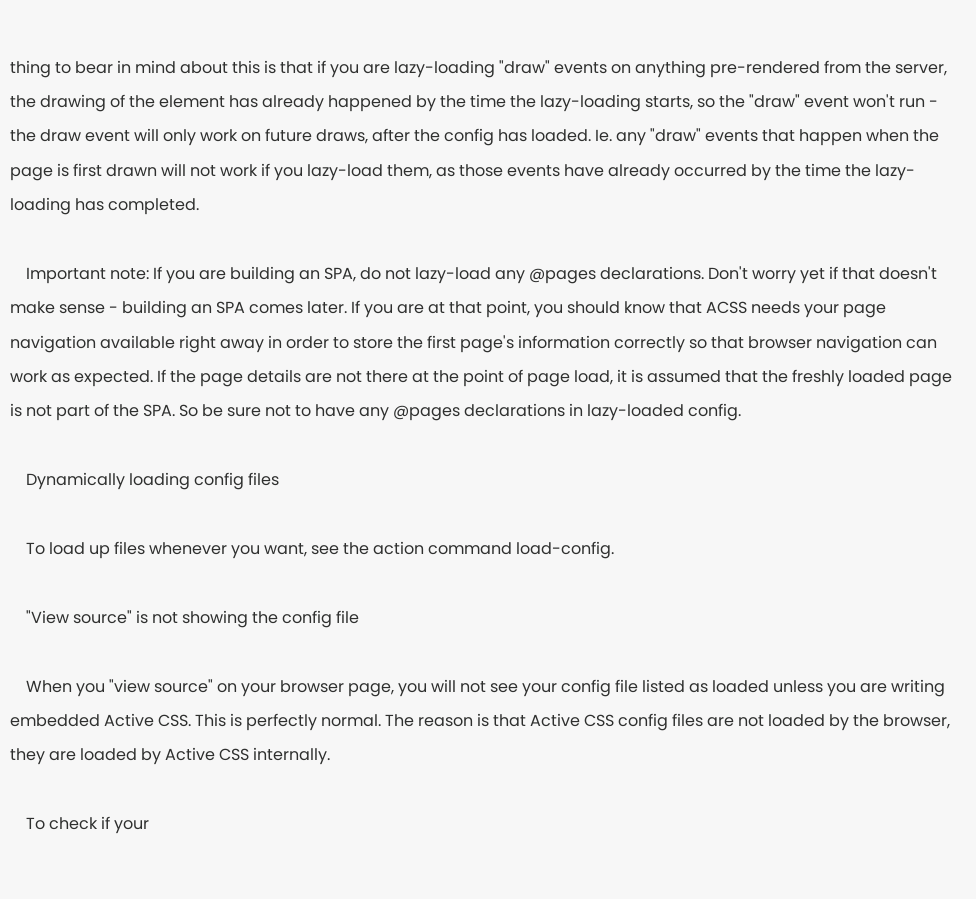thing to bear in mind about this is that if you are lazy-loading "draw" events on anything pre-rendered from the server, the drawing of the element has already happened by the time the lazy-loading starts, so the "draw" event won't run - the draw event will only work on future draws, after the config has loaded. Ie. any "draw" events that happen when the page is first drawn will not work if you lazy-load them, as those events have already occurred by the time the lazy-loading has completed.

    Important note: If you are building an SPA, do not lazy-load any @pages declarations. Don't worry yet if that doesn't make sense - building an SPA comes later. If you are at that point, you should know that ACSS needs your page navigation available right away in order to store the first page's information correctly so that browser navigation can work as expected. If the page details are not there at the point of page load, it is assumed that the freshly loaded page is not part of the SPA. So be sure not to have any @pages declarations in lazy-loaded config.

    Dynamically loading config files

    To load up files whenever you want, see the action command load-config.

    "View source" is not showing the config file

    When you "view source" on your browser page, you will not see your config file listed as loaded unless you are writing embedded Active CSS. This is perfectly normal. The reason is that Active CSS config files are not loaded by the browser, they are loaded by Active CSS internally.

    To check if your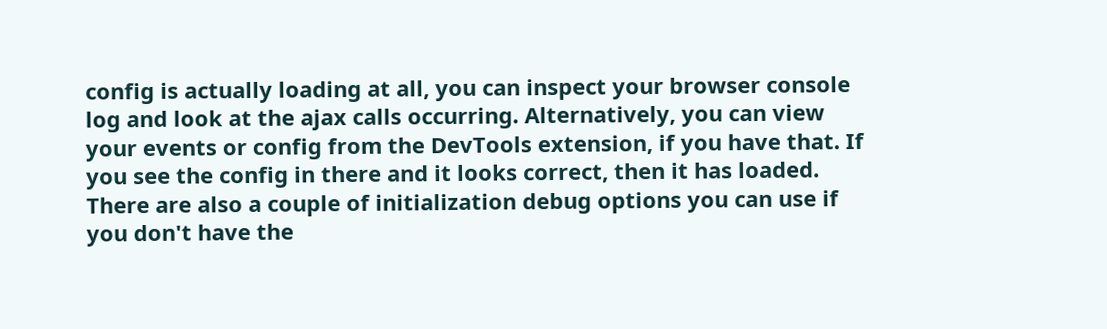config is actually loading at all, you can inspect your browser console log and look at the ajax calls occurring. Alternatively, you can view your events or config from the DevTools extension, if you have that. If you see the config in there and it looks correct, then it has loaded. There are also a couple of initialization debug options you can use if you don't have the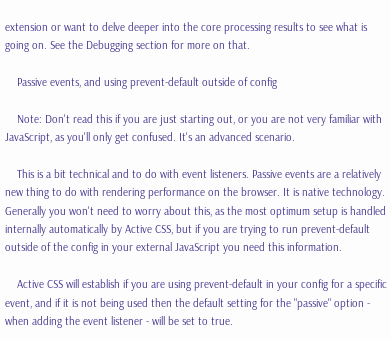extension or want to delve deeper into the core processing results to see what is going on. See the Debugging section for more on that.

    Passive events, and using prevent-default outside of config

    Note: Don't read this if you are just starting out, or you are not very familiar with JavaScript, as you'll only get confused. It's an advanced scenario.

    This is a bit technical and to do with event listeners. Passive events are a relatively new thing to do with rendering performance on the browser. It is native technology. Generally you won't need to worry about this, as the most optimum setup is handled internally automatically by Active CSS, but if you are trying to run prevent-default outside of the config in your external JavaScript you need this information.

    Active CSS will establish if you are using prevent-default in your config for a specific event, and if it is not being used then the default setting for the "passive" option - when adding the event listener - will be set to true.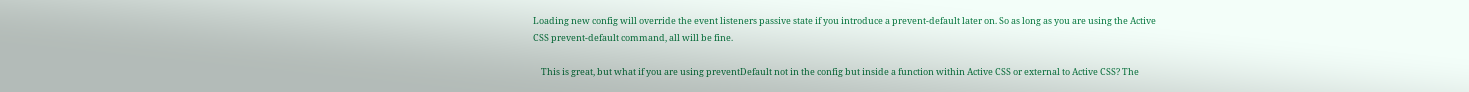Loading new config will override the event listeners passive state if you introduce a prevent-default later on. So as long as you are using the Active CSS prevent-default command, all will be fine.

    This is great, but what if you are using preventDefault not in the config but inside a function within Active CSS or external to Active CSS? The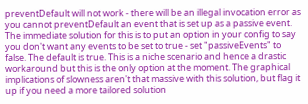preventDefault will not work - there will be an illegal invocation error as you cannot preventDefault an event that is set up as a passive event. The immediate solution for this is to put an option in your config to say you don't want any events to be set to true - set "passiveEvents" to false. The default is true. This is a niche scenario and hence a drastic workaround but this is the only option at the moment. The graphical implications of slowness aren't that massive with this solution, but flag it up if you need a more tailored solution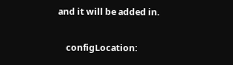and it will be added in.

    configLocation: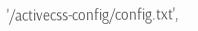'/activecss-config/config.txt',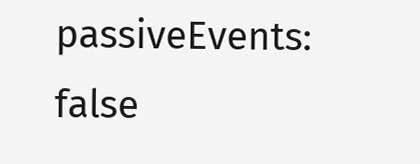passiveEvents: false